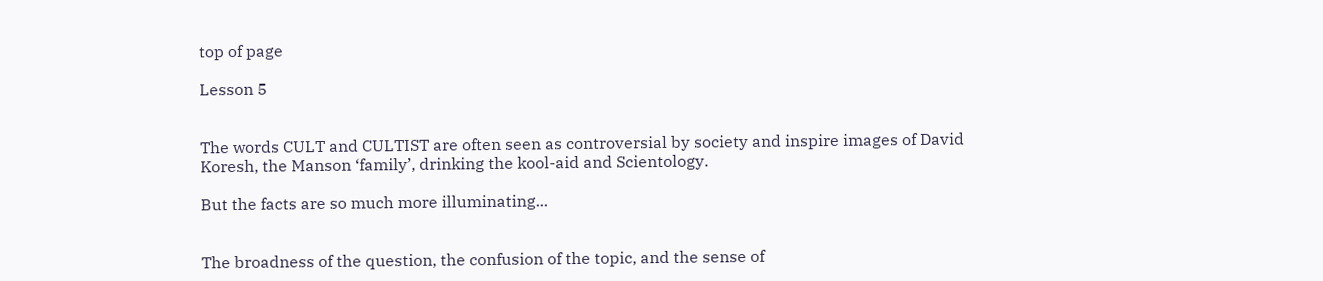top of page

Lesson 5


The words CULT and CULTIST are often seen as controversial by society and inspire images of David Koresh, the Manson ‘family’, drinking the kool-aid and Scientology.

But the facts are so much more illuminating...


The broadness of the question, the confusion of the topic, and the sense of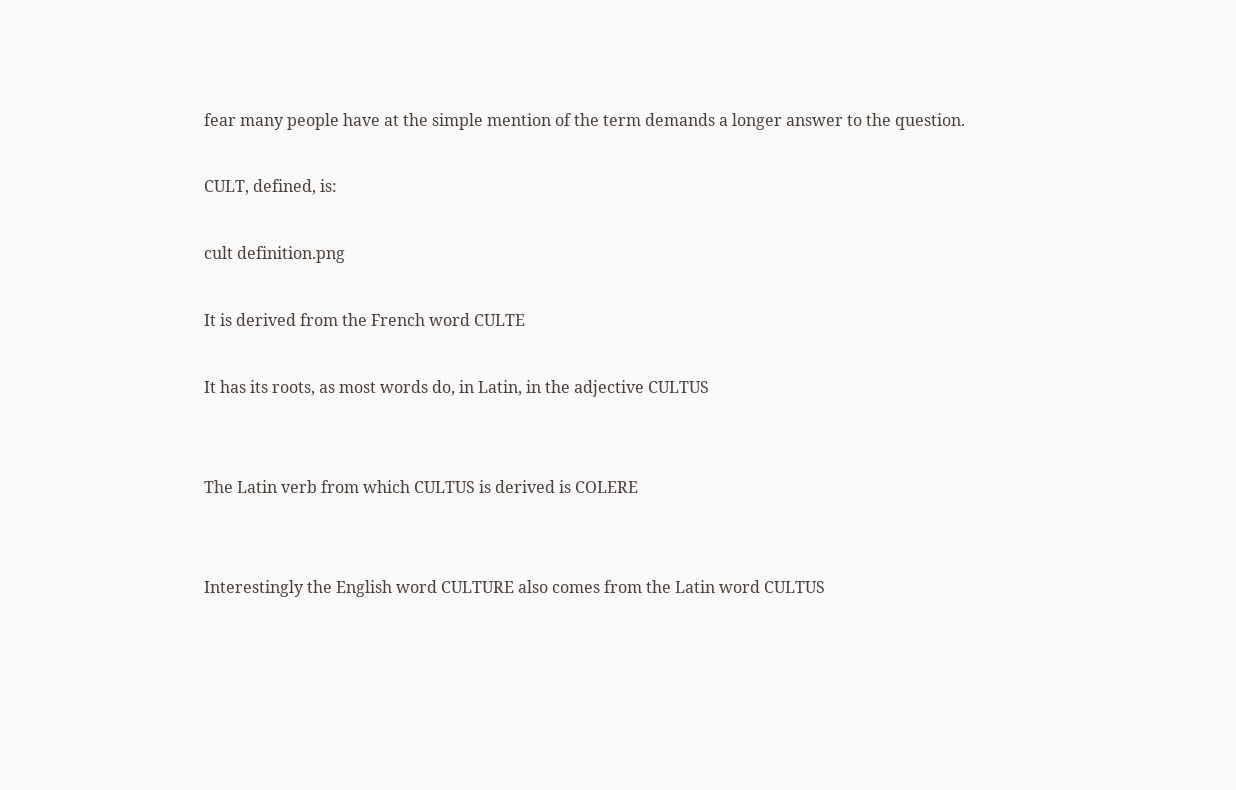fear many people have at the simple mention of the term demands a longer answer to the question.

CULT, defined, is:

cult definition.png

It is derived from the French word CULTE

It has its roots, as most words do, in Latin, in the adjective CULTUS


The Latin verb from which CULTUS is derived is COLERE


Interestingly the English word CULTURE also comes from the Latin word CULTUS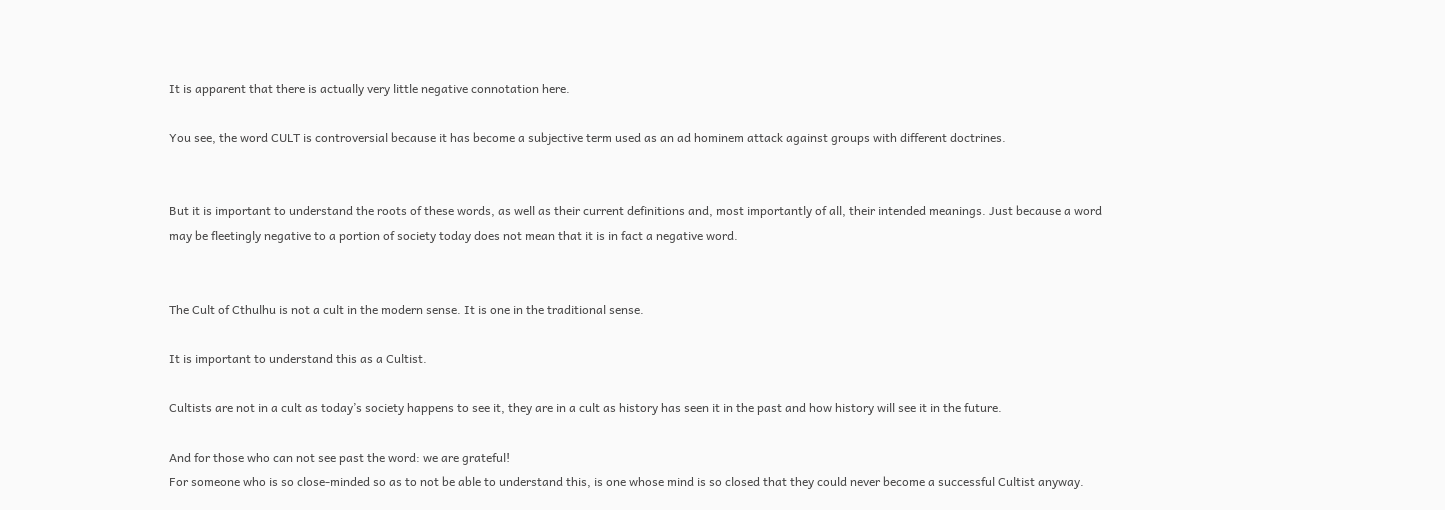It is apparent that there is actually very little negative connotation here.

You see, the word CULT is controversial because it has become a subjective term used as an ad hominem attack against groups with different doctrines.


But it is important to understand the roots of these words, as well as their current definitions and, most importantly of all, their intended meanings. Just because a word may be fleetingly negative to a portion of society today does not mean that it is in fact a negative word.


The Cult of Cthulhu is not a cult in the modern sense. It is one in the traditional sense.

It is important to understand this as a Cultist.

Cultists are not in a cult as today’s society happens to see it, they are in a cult as history has seen it in the past and how history will see it in the future.

And for those who can not see past the word: we are grateful!
For someone who is so close-minded so as to not be able to understand this, is one whose mind is so closed that they could never become a successful Cultist anyway.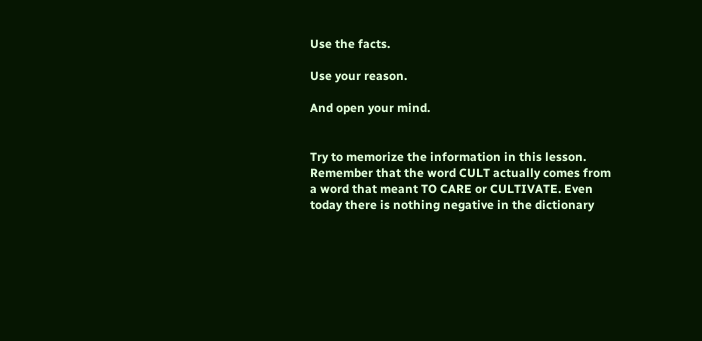Use the facts.

Use your reason.

And open your mind.


Try to memorize the information in this lesson. Remember that the word CULT actually comes from a word that meant TO CARE or CULTIVATE. Even today there is nothing negative in the dictionary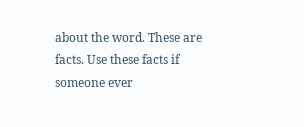about the word. These are facts. Use these facts if someone ever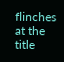flinches at the title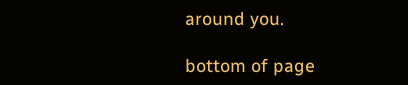around you.

bottom of page